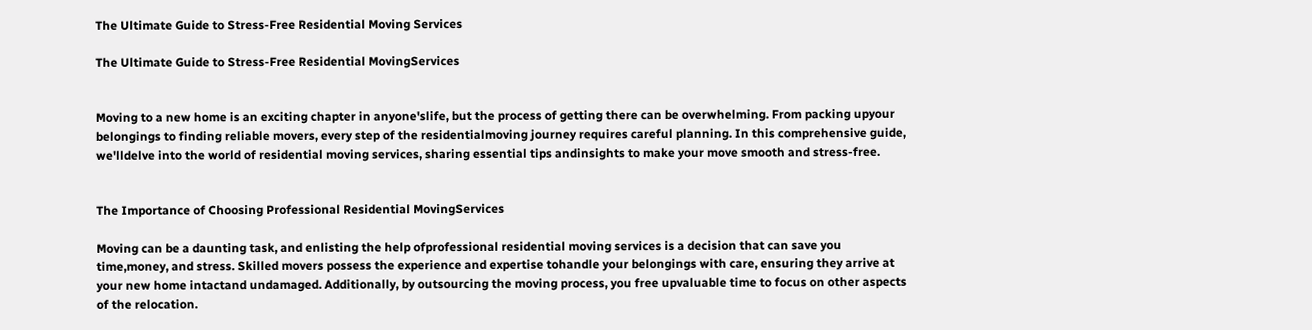The Ultimate Guide to Stress-Free Residential Moving Services

The Ultimate Guide to Stress-Free Residential MovingServices


Moving to a new home is an exciting chapter in anyone'slife, but the process of getting there can be overwhelming. From packing upyour belongings to finding reliable movers, every step of the residentialmoving journey requires careful planning. In this comprehensive guide, we'lldelve into the world of residential moving services, sharing essential tips andinsights to make your move smooth and stress-free.


The Importance of Choosing Professional Residential MovingServices

Moving can be a daunting task, and enlisting the help ofprofessional residential moving services is a decision that can save you time,money, and stress. Skilled movers possess the experience and expertise tohandle your belongings with care, ensuring they arrive at your new home intactand undamaged. Additionally, by outsourcing the moving process, you free upvaluable time to focus on other aspects of the relocation.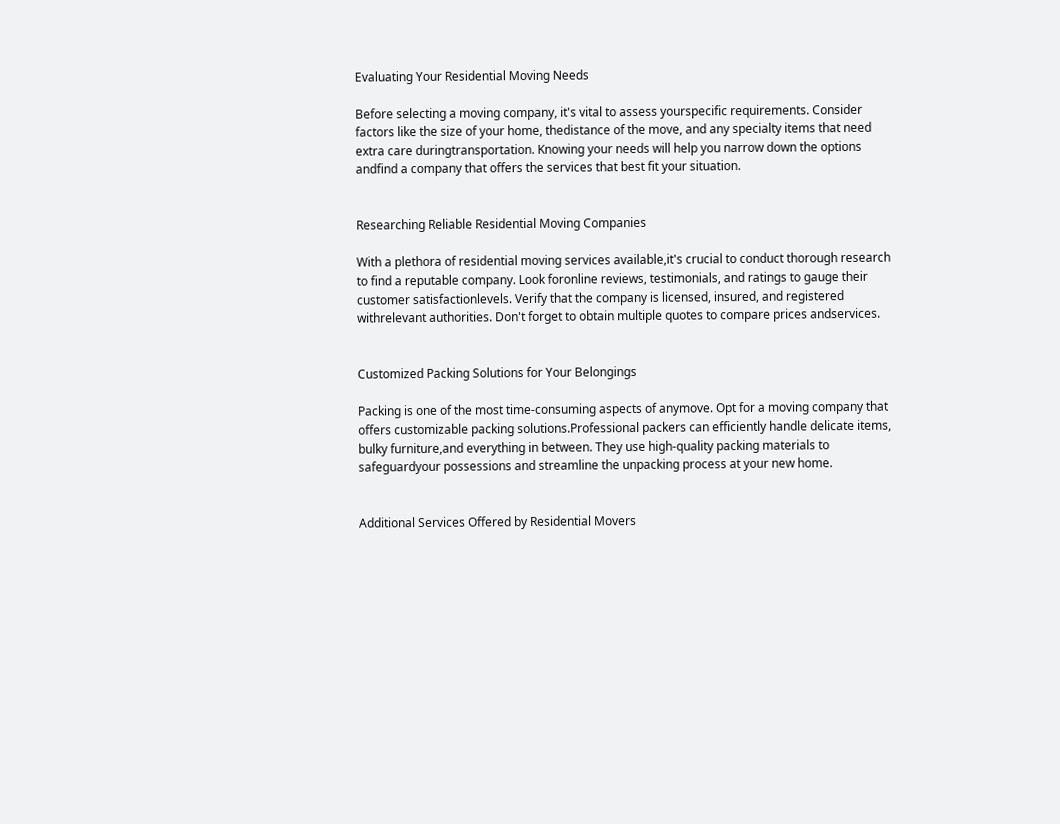Evaluating Your Residential Moving Needs

Before selecting a moving company, it's vital to assess yourspecific requirements. Consider factors like the size of your home, thedistance of the move, and any specialty items that need extra care duringtransportation. Knowing your needs will help you narrow down the options andfind a company that offers the services that best fit your situation.


Researching Reliable Residential Moving Companies

With a plethora of residential moving services available,it's crucial to conduct thorough research to find a reputable company. Look foronline reviews, testimonials, and ratings to gauge their customer satisfactionlevels. Verify that the company is licensed, insured, and registered withrelevant authorities. Don't forget to obtain multiple quotes to compare prices andservices.


Customized Packing Solutions for Your Belongings

Packing is one of the most time-consuming aspects of anymove. Opt for a moving company that offers customizable packing solutions.Professional packers can efficiently handle delicate items, bulky furniture,and everything in between. They use high-quality packing materials to safeguardyour possessions and streamline the unpacking process at your new home.


Additional Services Offered by Residential Movers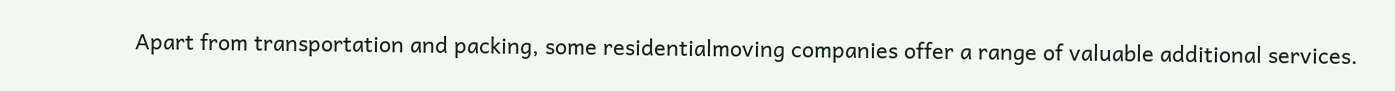Apart from transportation and packing, some residentialmoving companies offer a range of valuable additional services.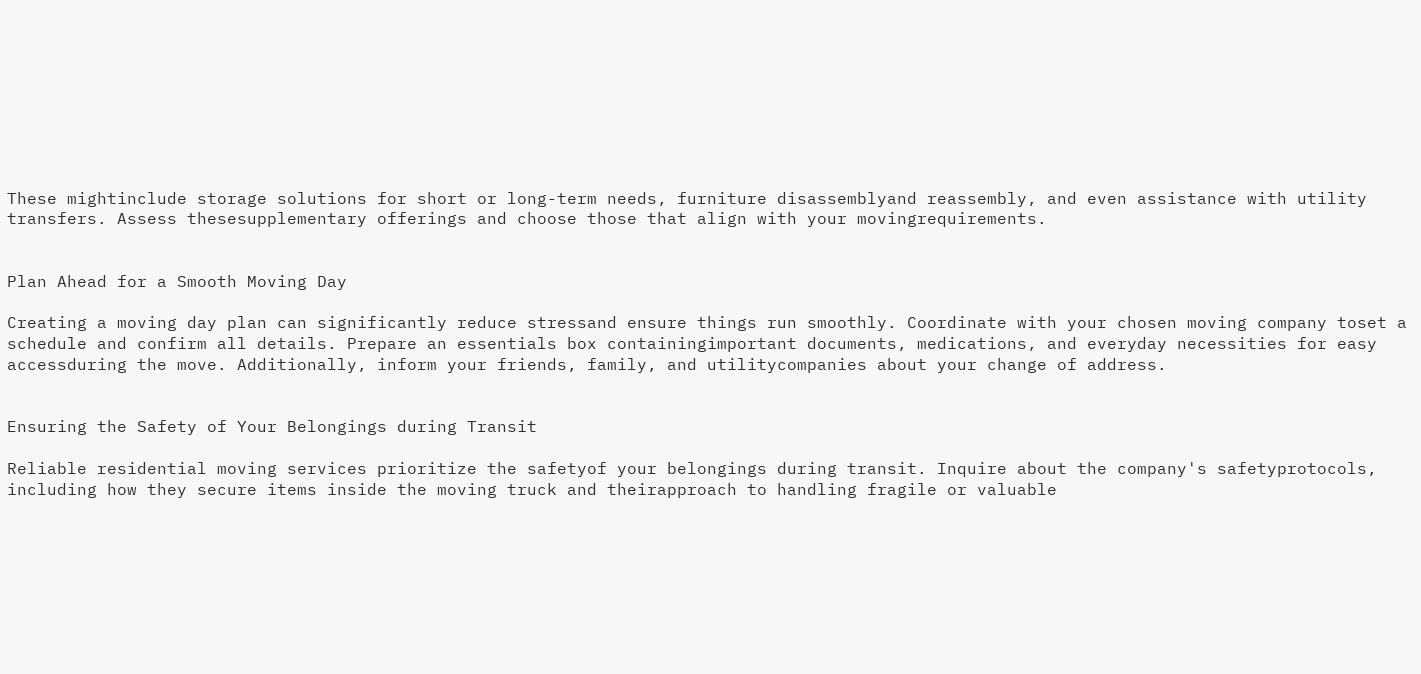These mightinclude storage solutions for short or long-term needs, furniture disassemblyand reassembly, and even assistance with utility transfers. Assess thesesupplementary offerings and choose those that align with your movingrequirements.


Plan Ahead for a Smooth Moving Day

Creating a moving day plan can significantly reduce stressand ensure things run smoothly. Coordinate with your chosen moving company toset a schedule and confirm all details. Prepare an essentials box containingimportant documents, medications, and everyday necessities for easy accessduring the move. Additionally, inform your friends, family, and utilitycompanies about your change of address.


Ensuring the Safety of Your Belongings during Transit

Reliable residential moving services prioritize the safetyof your belongings during transit. Inquire about the company's safetyprotocols, including how they secure items inside the moving truck and theirapproach to handling fragile or valuable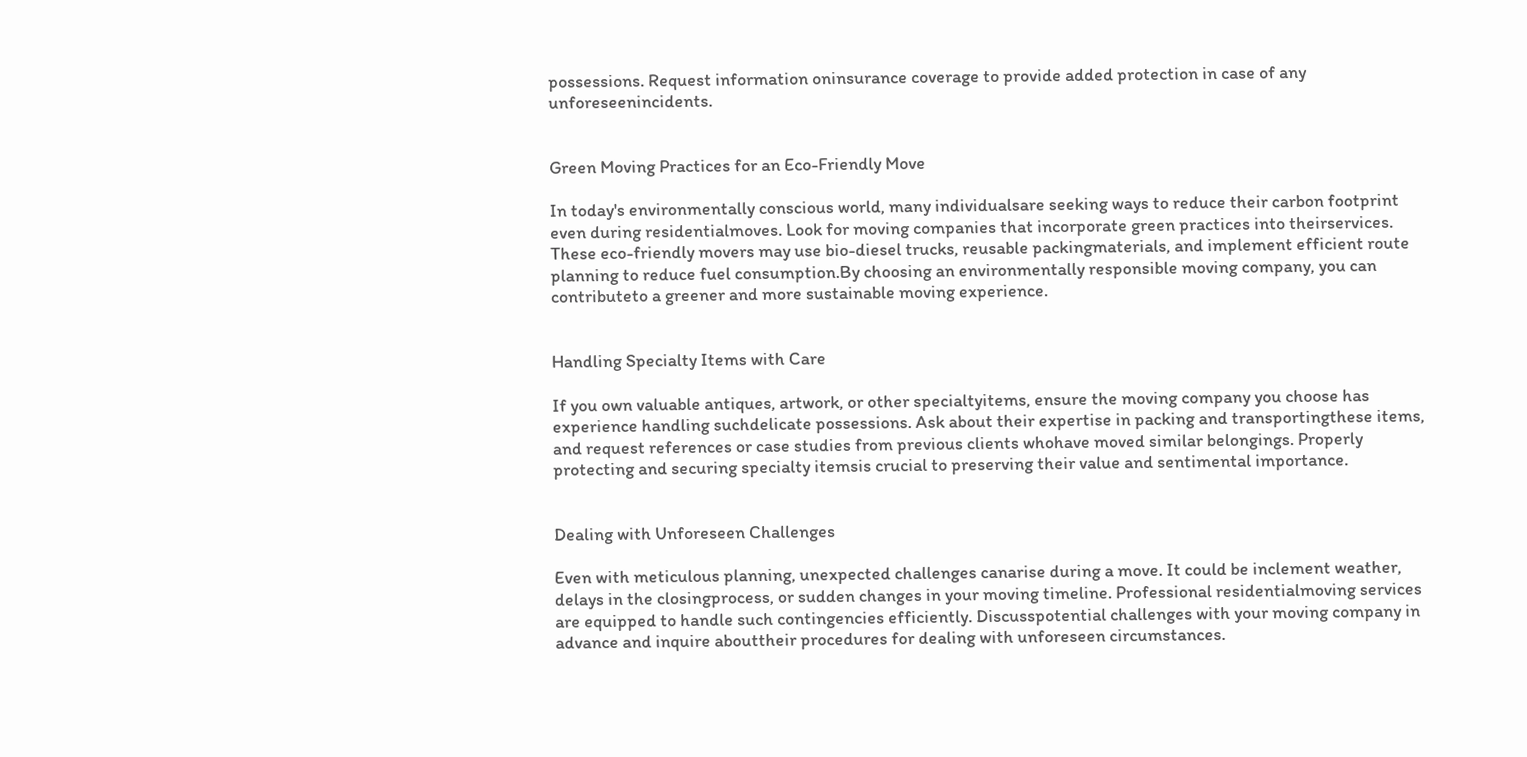possessions. Request information oninsurance coverage to provide added protection in case of any unforeseenincidents.


Green Moving Practices for an Eco-Friendly Move

In today's environmentally conscious world, many individualsare seeking ways to reduce their carbon footprint even during residentialmoves. Look for moving companies that incorporate green practices into theirservices. These eco-friendly movers may use bio-diesel trucks, reusable packingmaterials, and implement efficient route planning to reduce fuel consumption.By choosing an environmentally responsible moving company, you can contributeto a greener and more sustainable moving experience.


Handling Specialty Items with Care

If you own valuable antiques, artwork, or other specialtyitems, ensure the moving company you choose has experience handling suchdelicate possessions. Ask about their expertise in packing and transportingthese items, and request references or case studies from previous clients whohave moved similar belongings. Properly protecting and securing specialty itemsis crucial to preserving their value and sentimental importance.


Dealing with Unforeseen Challenges

Even with meticulous planning, unexpected challenges canarise during a move. It could be inclement weather, delays in the closingprocess, or sudden changes in your moving timeline. Professional residentialmoving services are equipped to handle such contingencies efficiently. Discusspotential challenges with your moving company in advance and inquire abouttheir procedures for dealing with unforeseen circumstances.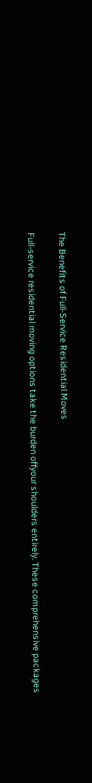The Benefits of Full-Service Residential Moves

Full-service residential moving options take the burden offyour shoulders entirely. These comprehensive packages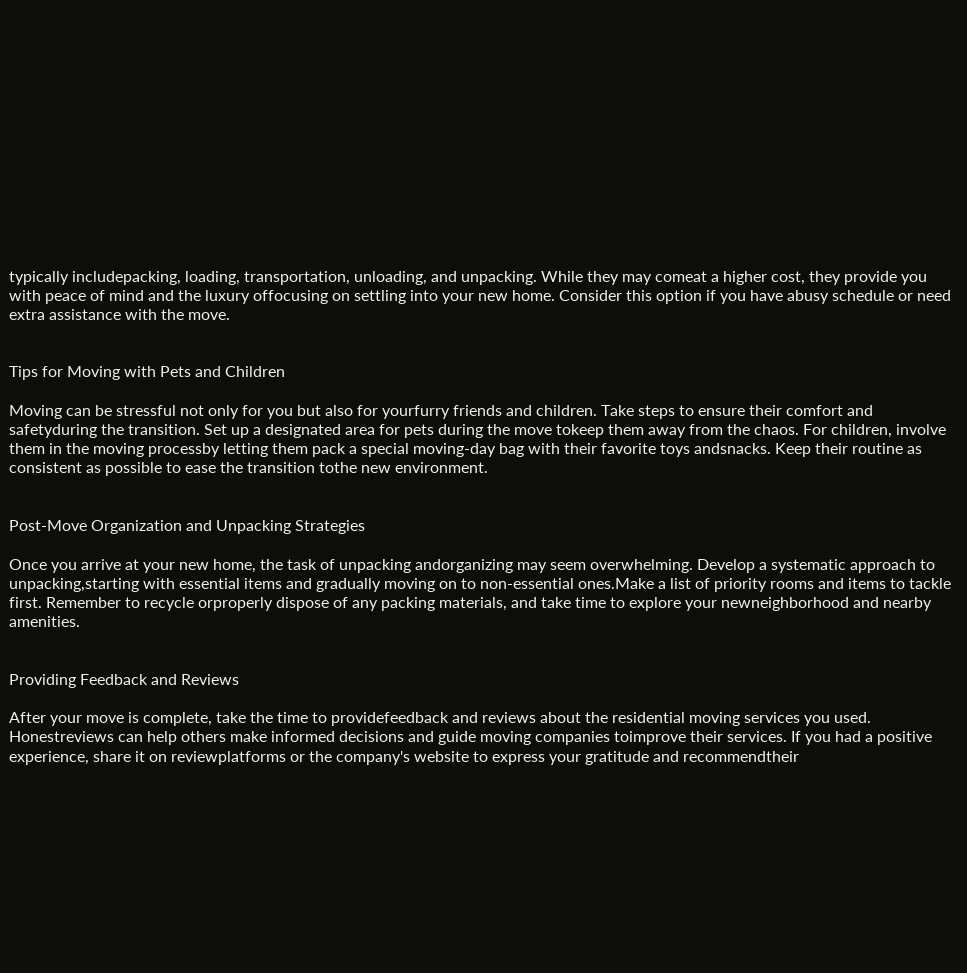typically includepacking, loading, transportation, unloading, and unpacking. While they may comeat a higher cost, they provide you with peace of mind and the luxury offocusing on settling into your new home. Consider this option if you have abusy schedule or need extra assistance with the move.


Tips for Moving with Pets and Children

Moving can be stressful not only for you but also for yourfurry friends and children. Take steps to ensure their comfort and safetyduring the transition. Set up a designated area for pets during the move tokeep them away from the chaos. For children, involve them in the moving processby letting them pack a special moving-day bag with their favorite toys andsnacks. Keep their routine as consistent as possible to ease the transition tothe new environment.


Post-Move Organization and Unpacking Strategies

Once you arrive at your new home, the task of unpacking andorganizing may seem overwhelming. Develop a systematic approach to unpacking,starting with essential items and gradually moving on to non-essential ones.Make a list of priority rooms and items to tackle first. Remember to recycle orproperly dispose of any packing materials, and take time to explore your newneighborhood and nearby amenities.


Providing Feedback and Reviews

After your move is complete, take the time to providefeedback and reviews about the residential moving services you used. Honestreviews can help others make informed decisions and guide moving companies toimprove their services. If you had a positive experience, share it on reviewplatforms or the company's website to express your gratitude and recommendtheir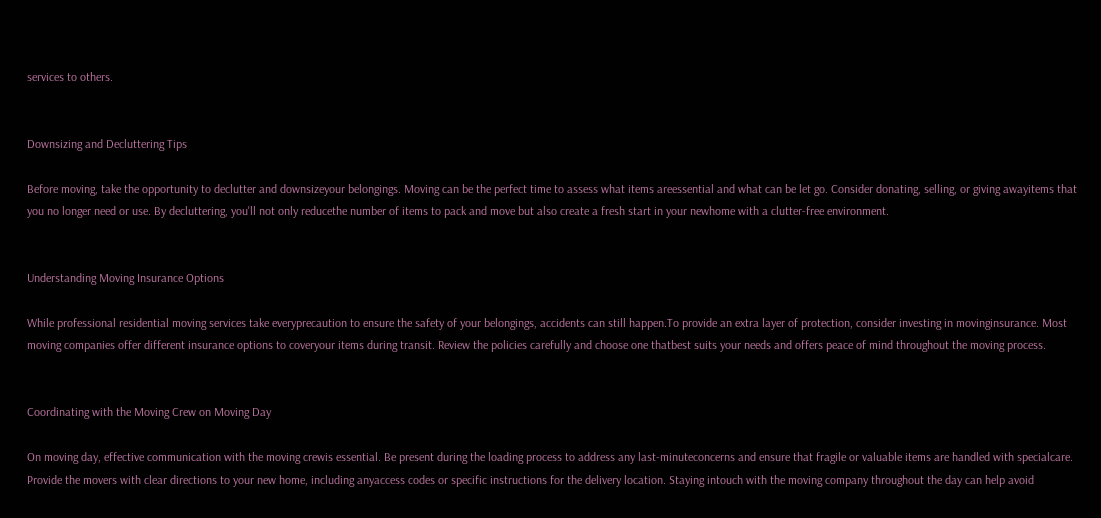services to others.


Downsizing and Decluttering Tips

Before moving, take the opportunity to declutter and downsizeyour belongings. Moving can be the perfect time to assess what items areessential and what can be let go. Consider donating, selling, or giving awayitems that you no longer need or use. By decluttering, you'll not only reducethe number of items to pack and move but also create a fresh start in your newhome with a clutter-free environment.


Understanding Moving Insurance Options

While professional residential moving services take everyprecaution to ensure the safety of your belongings, accidents can still happen.To provide an extra layer of protection, consider investing in movinginsurance. Most moving companies offer different insurance options to coveryour items during transit. Review the policies carefully and choose one thatbest suits your needs and offers peace of mind throughout the moving process.


Coordinating with the Moving Crew on Moving Day

On moving day, effective communication with the moving crewis essential. Be present during the loading process to address any last-minuteconcerns and ensure that fragile or valuable items are handled with specialcare. Provide the movers with clear directions to your new home, including anyaccess codes or specific instructions for the delivery location. Staying intouch with the moving company throughout the day can help avoid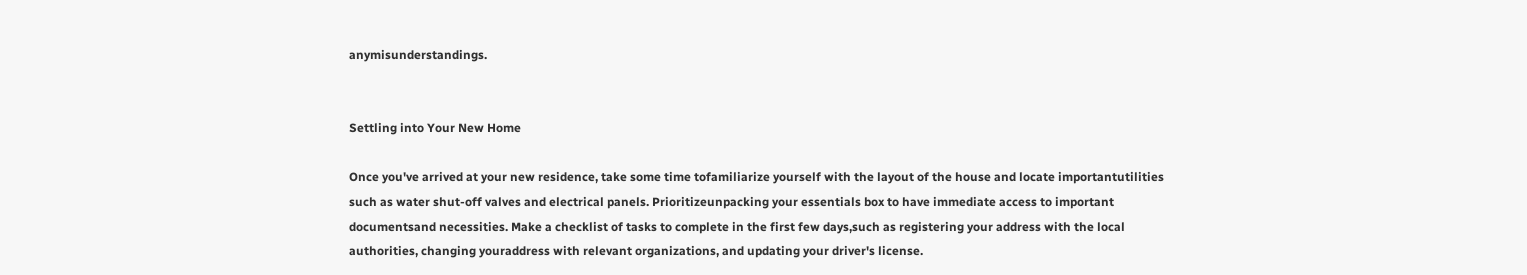anymisunderstandings.


Settling into Your New Home

Once you've arrived at your new residence, take some time tofamiliarize yourself with the layout of the house and locate importantutilities such as water shut-off valves and electrical panels. Prioritizeunpacking your essentials box to have immediate access to important documentsand necessities. Make a checklist of tasks to complete in the first few days,such as registering your address with the local authorities, changing youraddress with relevant organizations, and updating your driver's license.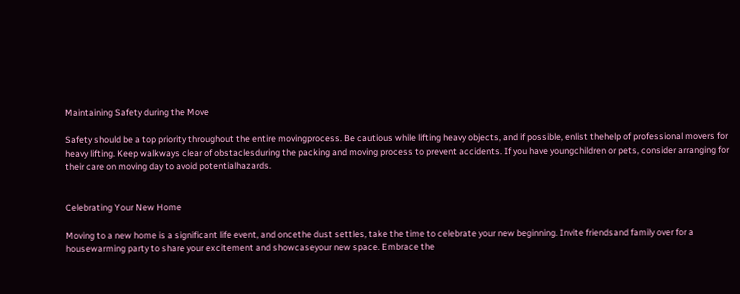Maintaining Safety during the Move

Safety should be a top priority throughout the entire movingprocess. Be cautious while lifting heavy objects, and if possible, enlist thehelp of professional movers for heavy lifting. Keep walkways clear of obstaclesduring the packing and moving process to prevent accidents. If you have youngchildren or pets, consider arranging for their care on moving day to avoid potentialhazards.


Celebrating Your New Home

Moving to a new home is a significant life event, and oncethe dust settles, take the time to celebrate your new beginning. Invite friendsand family over for a housewarming party to share your excitement and showcaseyour new space. Embrace the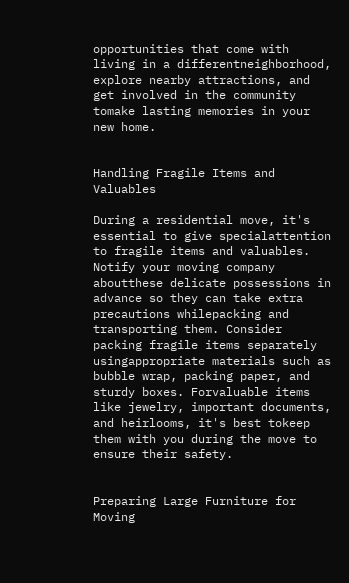opportunities that come with living in a differentneighborhood, explore nearby attractions, and get involved in the community tomake lasting memories in your new home.


Handling Fragile Items and Valuables

During a residential move, it's essential to give specialattention to fragile items and valuables. Notify your moving company aboutthese delicate possessions in advance so they can take extra precautions whilepacking and transporting them. Consider packing fragile items separately usingappropriate materials such as bubble wrap, packing paper, and sturdy boxes. Forvaluable items like jewelry, important documents, and heirlooms, it's best tokeep them with you during the move to ensure their safety.


Preparing Large Furniture for Moving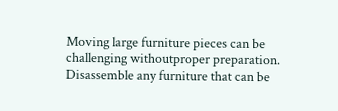Moving large furniture pieces can be challenging withoutproper preparation. Disassemble any furniture that can be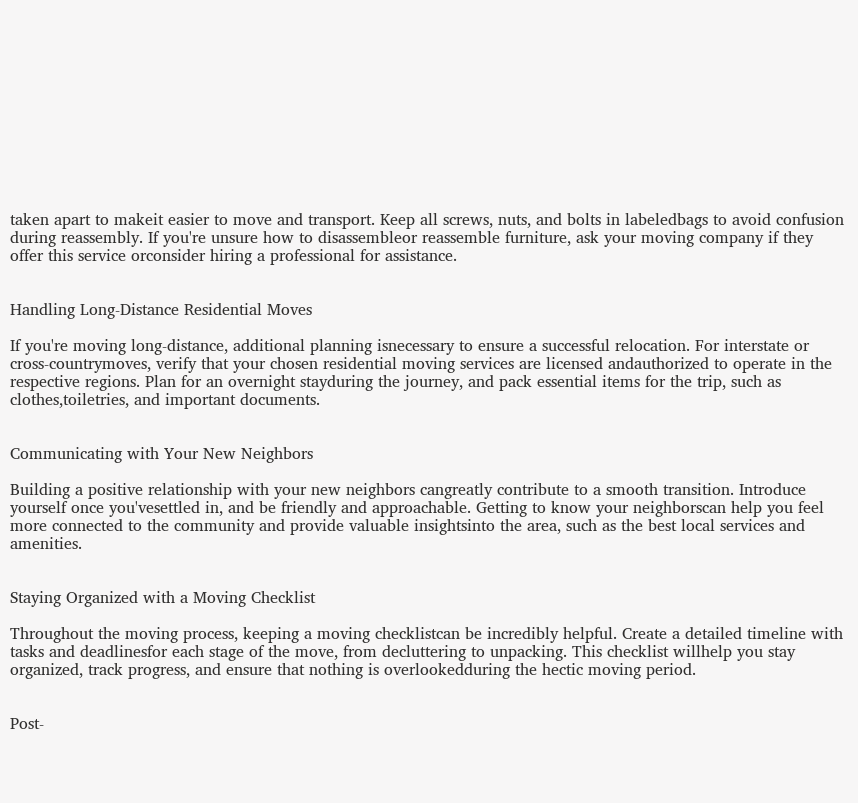taken apart to makeit easier to move and transport. Keep all screws, nuts, and bolts in labeledbags to avoid confusion during reassembly. If you're unsure how to disassembleor reassemble furniture, ask your moving company if they offer this service orconsider hiring a professional for assistance.


Handling Long-Distance Residential Moves

If you're moving long-distance, additional planning isnecessary to ensure a successful relocation. For interstate or cross-countrymoves, verify that your chosen residential moving services are licensed andauthorized to operate in the respective regions. Plan for an overnight stayduring the journey, and pack essential items for the trip, such as clothes,toiletries, and important documents.


Communicating with Your New Neighbors

Building a positive relationship with your new neighbors cangreatly contribute to a smooth transition. Introduce yourself once you'vesettled in, and be friendly and approachable. Getting to know your neighborscan help you feel more connected to the community and provide valuable insightsinto the area, such as the best local services and amenities.


Staying Organized with a Moving Checklist

Throughout the moving process, keeping a moving checklistcan be incredibly helpful. Create a detailed timeline with tasks and deadlinesfor each stage of the move, from decluttering to unpacking. This checklist willhelp you stay organized, track progress, and ensure that nothing is overlookedduring the hectic moving period.


Post-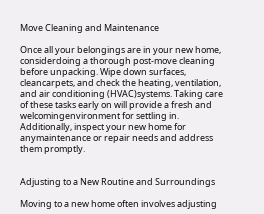Move Cleaning and Maintenance

Once all your belongings are in your new home, considerdoing a thorough post-move cleaning before unpacking. Wipe down surfaces, cleancarpets, and check the heating, ventilation, and air conditioning (HVAC)systems. Taking care of these tasks early on will provide a fresh and welcomingenvironment for settling in. Additionally, inspect your new home for anymaintenance or repair needs and address them promptly.


Adjusting to a New Routine and Surroundings

Moving to a new home often involves adjusting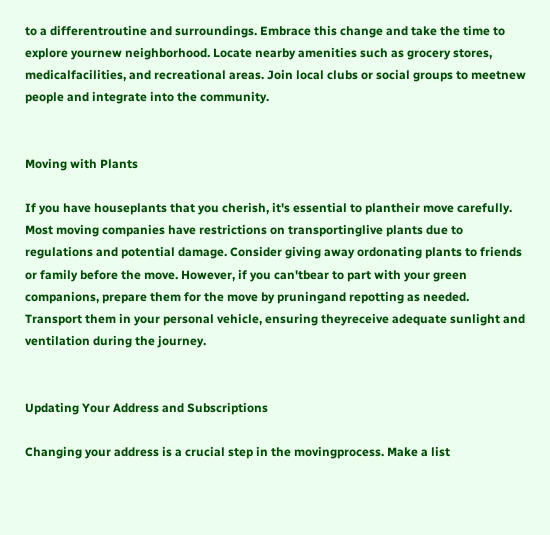to a differentroutine and surroundings. Embrace this change and take the time to explore yournew neighborhood. Locate nearby amenities such as grocery stores, medicalfacilities, and recreational areas. Join local clubs or social groups to meetnew people and integrate into the community.


Moving with Plants

If you have houseplants that you cherish, it's essential to plantheir move carefully. Most moving companies have restrictions on transportinglive plants due to regulations and potential damage. Consider giving away ordonating plants to friends or family before the move. However, if you can'tbear to part with your green companions, prepare them for the move by pruningand repotting as needed. Transport them in your personal vehicle, ensuring theyreceive adequate sunlight and ventilation during the journey.


Updating Your Address and Subscriptions

Changing your address is a crucial step in the movingprocess. Make a list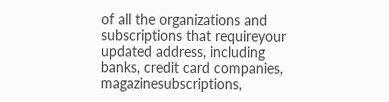of all the organizations and subscriptions that requireyour updated address, including banks, credit card companies, magazinesubscriptions,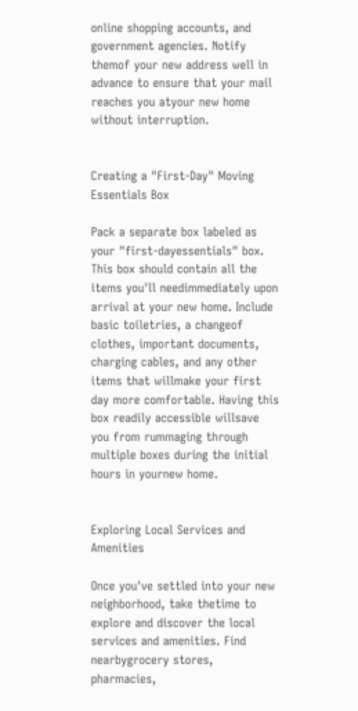online shopping accounts, and government agencies. Notify themof your new address well in advance to ensure that your mail reaches you atyour new home without interruption.


Creating a "First-Day" Moving Essentials Box

Pack a separate box labeled as your "first-dayessentials" box. This box should contain all the items you'll needimmediately upon arrival at your new home. Include basic toiletries, a changeof clothes, important documents, charging cables, and any other items that willmake your first day more comfortable. Having this box readily accessible willsave you from rummaging through multiple boxes during the initial hours in yournew home.


Exploring Local Services and Amenities

Once you've settled into your new neighborhood, take thetime to explore and discover the local services and amenities. Find nearbygrocery stores, pharmacies,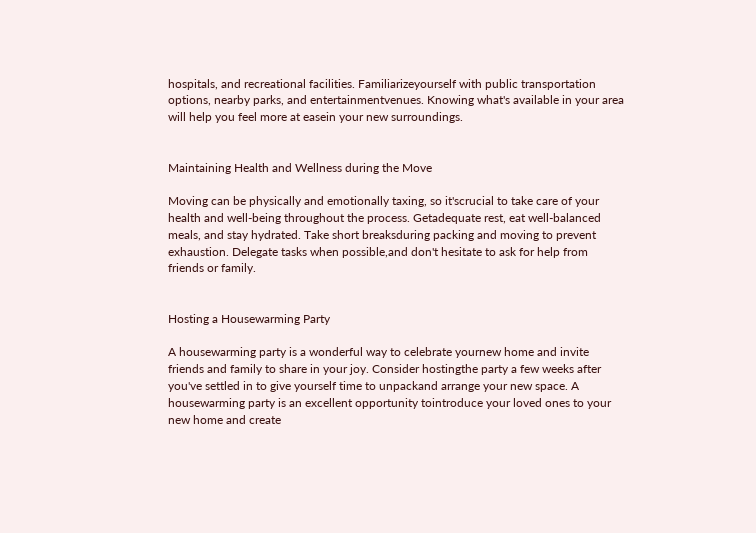hospitals, and recreational facilities. Familiarizeyourself with public transportation options, nearby parks, and entertainmentvenues. Knowing what's available in your area will help you feel more at easein your new surroundings.


Maintaining Health and Wellness during the Move

Moving can be physically and emotionally taxing, so it'scrucial to take care of your health and well-being throughout the process. Getadequate rest, eat well-balanced meals, and stay hydrated. Take short breaksduring packing and moving to prevent exhaustion. Delegate tasks when possible,and don't hesitate to ask for help from friends or family.


Hosting a Housewarming Party

A housewarming party is a wonderful way to celebrate yournew home and invite friends and family to share in your joy. Consider hostingthe party a few weeks after you've settled in to give yourself time to unpackand arrange your new space. A housewarming party is an excellent opportunity tointroduce your loved ones to your new home and create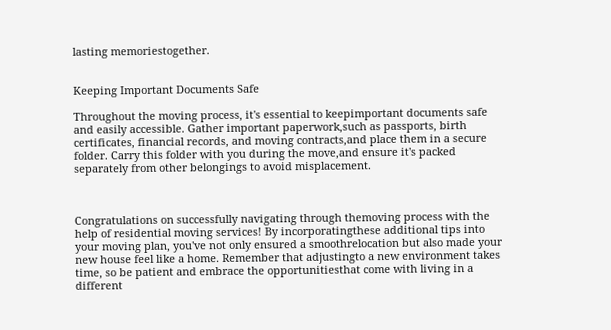lasting memoriestogether.


Keeping Important Documents Safe

Throughout the moving process, it's essential to keepimportant documents safe and easily accessible. Gather important paperwork,such as passports, birth certificates, financial records, and moving contracts,and place them in a secure folder. Carry this folder with you during the move,and ensure it's packed separately from other belongings to avoid misplacement.



Congratulations on successfully navigating through themoving process with the help of residential moving services! By incorporatingthese additional tips into your moving plan, you've not only ensured a smoothrelocation but also made your new house feel like a home. Remember that adjustingto a new environment takes time, so be patient and embrace the opportunitiesthat come with living in a different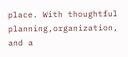place. With thoughtful planning,organization, and a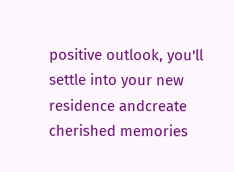positive outlook, you'll settle into your new residence andcreate cherished memories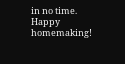in no time. Happy homemaking!